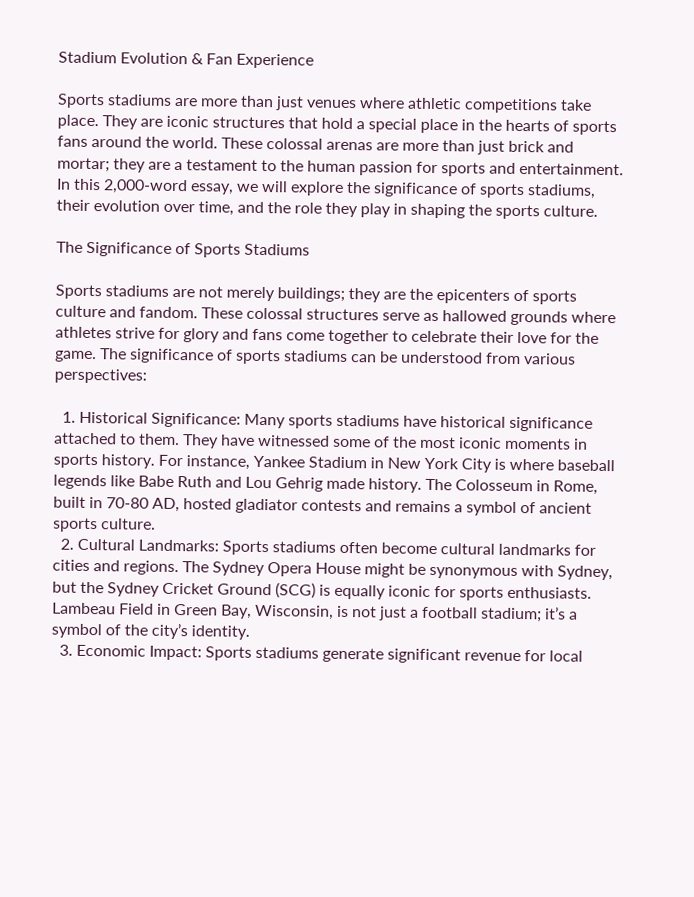Stadium Evolution & Fan Experience

Sports stadiums are more than just venues where athletic competitions take place. They are iconic structures that hold a special place in the hearts of sports fans around the world. These colossal arenas are more than just brick and mortar; they are a testament to the human passion for sports and entertainment. In this 2,000-word essay, we will explore the significance of sports stadiums, their evolution over time, and the role they play in shaping the sports culture.

The Significance of Sports Stadiums

Sports stadiums are not merely buildings; they are the epicenters of sports culture and fandom. These colossal structures serve as hallowed grounds where athletes strive for glory and fans come together to celebrate their love for the game. The significance of sports stadiums can be understood from various perspectives:

  1. Historical Significance: Many sports stadiums have historical significance attached to them. They have witnessed some of the most iconic moments in sports history. For instance, Yankee Stadium in New York City is where baseball legends like Babe Ruth and Lou Gehrig made history. The Colosseum in Rome, built in 70-80 AD, hosted gladiator contests and remains a symbol of ancient sports culture.
  2. Cultural Landmarks: Sports stadiums often become cultural landmarks for cities and regions. The Sydney Opera House might be synonymous with Sydney, but the Sydney Cricket Ground (SCG) is equally iconic for sports enthusiasts. Lambeau Field in Green Bay, Wisconsin, is not just a football stadium; it’s a symbol of the city’s identity.
  3. Economic Impact: Sports stadiums generate significant revenue for local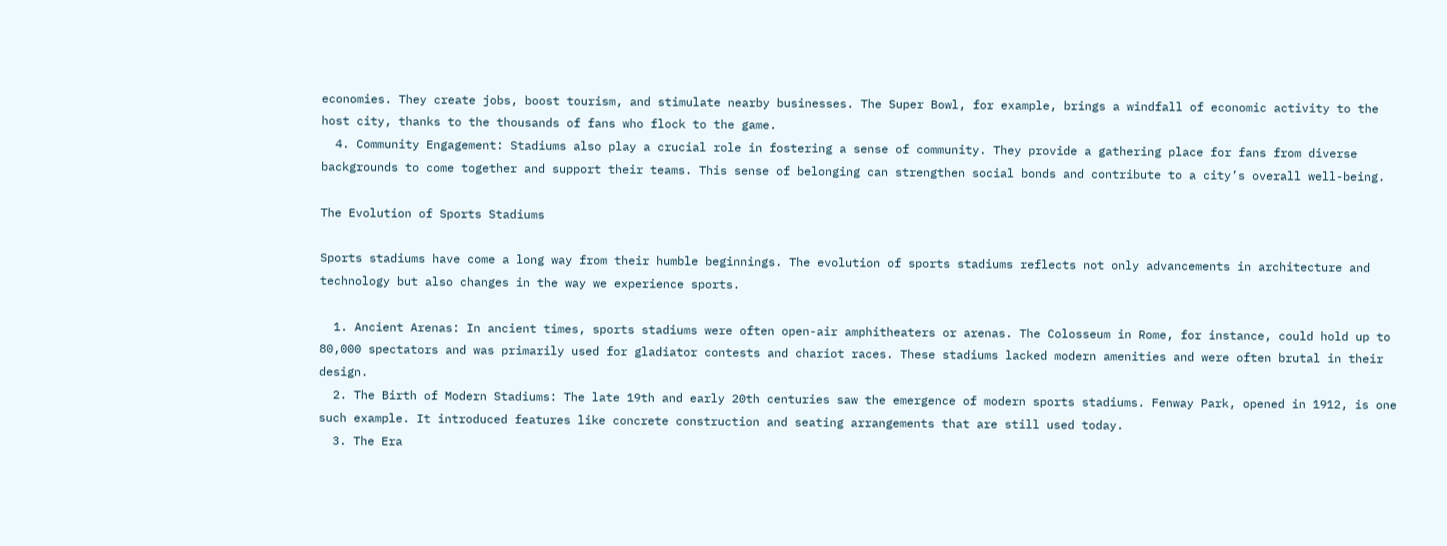economies. They create jobs, boost tourism, and stimulate nearby businesses. The Super Bowl, for example, brings a windfall of economic activity to the host city, thanks to the thousands of fans who flock to the game.
  4. Community Engagement: Stadiums also play a crucial role in fostering a sense of community. They provide a gathering place for fans from diverse backgrounds to come together and support their teams. This sense of belonging can strengthen social bonds and contribute to a city’s overall well-being.

The Evolution of Sports Stadiums

Sports stadiums have come a long way from their humble beginnings. The evolution of sports stadiums reflects not only advancements in architecture and technology but also changes in the way we experience sports.

  1. Ancient Arenas: In ancient times, sports stadiums were often open-air amphitheaters or arenas. The Colosseum in Rome, for instance, could hold up to 80,000 spectators and was primarily used for gladiator contests and chariot races. These stadiums lacked modern amenities and were often brutal in their design.
  2. The Birth of Modern Stadiums: The late 19th and early 20th centuries saw the emergence of modern sports stadiums. Fenway Park, opened in 1912, is one such example. It introduced features like concrete construction and seating arrangements that are still used today.
  3. The Era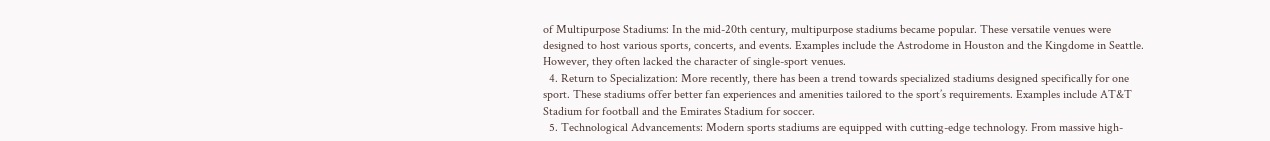of Multipurpose Stadiums: In the mid-20th century, multipurpose stadiums became popular. These versatile venues were designed to host various sports, concerts, and events. Examples include the Astrodome in Houston and the Kingdome in Seattle. However, they often lacked the character of single-sport venues.
  4. Return to Specialization: More recently, there has been a trend towards specialized stadiums designed specifically for one sport. These stadiums offer better fan experiences and amenities tailored to the sport’s requirements. Examples include AT&T Stadium for football and the Emirates Stadium for soccer.
  5. Technological Advancements: Modern sports stadiums are equipped with cutting-edge technology. From massive high-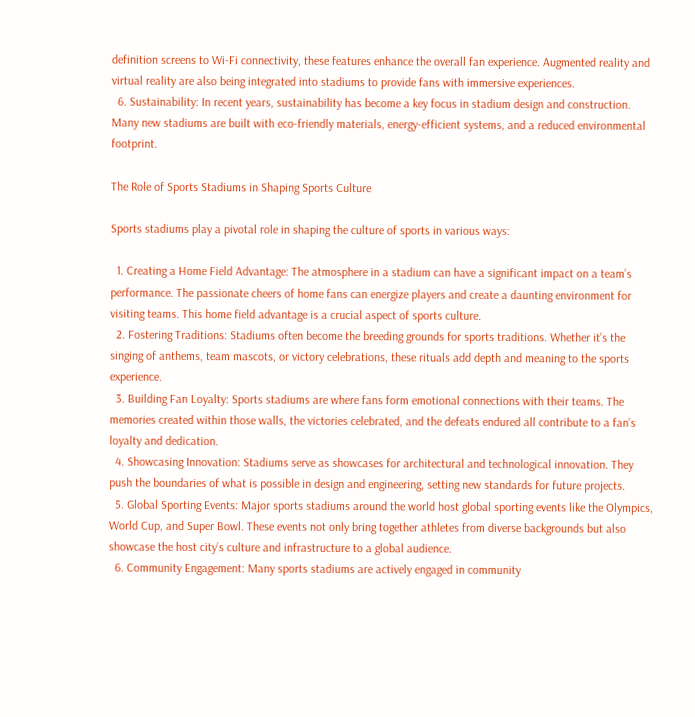definition screens to Wi-Fi connectivity, these features enhance the overall fan experience. Augmented reality and virtual reality are also being integrated into stadiums to provide fans with immersive experiences.
  6. Sustainability: In recent years, sustainability has become a key focus in stadium design and construction. Many new stadiums are built with eco-friendly materials, energy-efficient systems, and a reduced environmental footprint.

The Role of Sports Stadiums in Shaping Sports Culture

Sports stadiums play a pivotal role in shaping the culture of sports in various ways:

  1. Creating a Home Field Advantage: The atmosphere in a stadium can have a significant impact on a team’s performance. The passionate cheers of home fans can energize players and create a daunting environment for visiting teams. This home field advantage is a crucial aspect of sports culture.
  2. Fostering Traditions: Stadiums often become the breeding grounds for sports traditions. Whether it’s the singing of anthems, team mascots, or victory celebrations, these rituals add depth and meaning to the sports experience.
  3. Building Fan Loyalty: Sports stadiums are where fans form emotional connections with their teams. The memories created within those walls, the victories celebrated, and the defeats endured all contribute to a fan’s loyalty and dedication.
  4. Showcasing Innovation: Stadiums serve as showcases for architectural and technological innovation. They push the boundaries of what is possible in design and engineering, setting new standards for future projects.
  5. Global Sporting Events: Major sports stadiums around the world host global sporting events like the Olympics, World Cup, and Super Bowl. These events not only bring together athletes from diverse backgrounds but also showcase the host city’s culture and infrastructure to a global audience.
  6. Community Engagement: Many sports stadiums are actively engaged in community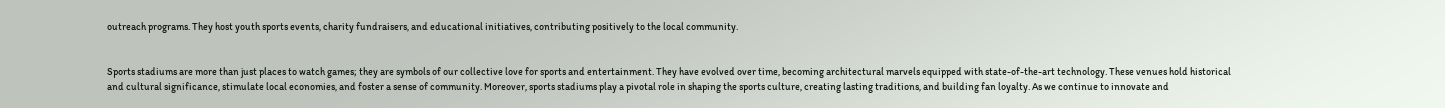outreach programs. They host youth sports events, charity fundraisers, and educational initiatives, contributing positively to the local community.


Sports stadiums are more than just places to watch games; they are symbols of our collective love for sports and entertainment. They have evolved over time, becoming architectural marvels equipped with state-of-the-art technology. These venues hold historical and cultural significance, stimulate local economies, and foster a sense of community. Moreover, sports stadiums play a pivotal role in shaping the sports culture, creating lasting traditions, and building fan loyalty. As we continue to innovate and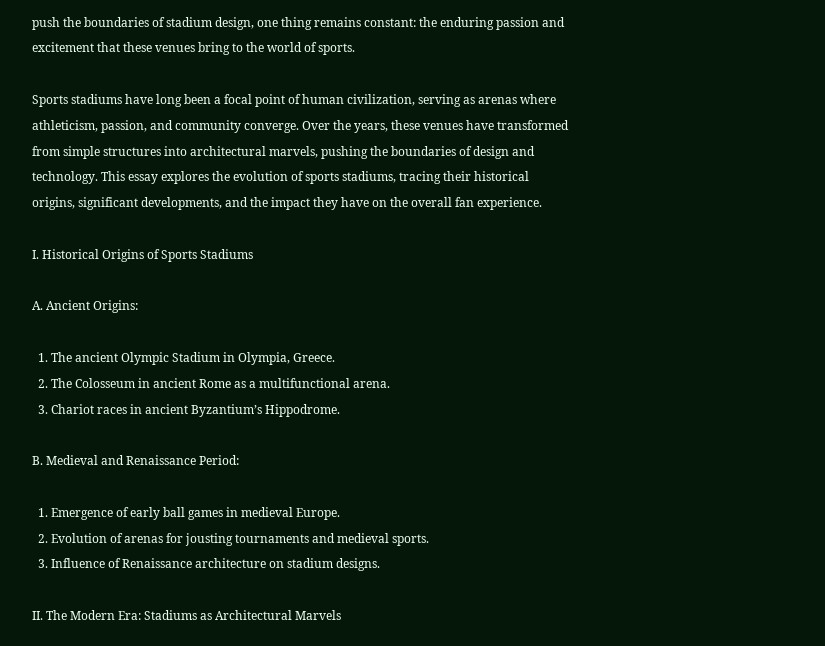push the boundaries of stadium design, one thing remains constant: the enduring passion and excitement that these venues bring to the world of sports.

Sports stadiums have long been a focal point of human civilization, serving as arenas where athleticism, passion, and community converge. Over the years, these venues have transformed from simple structures into architectural marvels, pushing the boundaries of design and technology. This essay explores the evolution of sports stadiums, tracing their historical origins, significant developments, and the impact they have on the overall fan experience.

I. Historical Origins of Sports Stadiums

A. Ancient Origins:

  1. The ancient Olympic Stadium in Olympia, Greece.
  2. The Colosseum in ancient Rome as a multifunctional arena.
  3. Chariot races in ancient Byzantium’s Hippodrome.

B. Medieval and Renaissance Period:

  1. Emergence of early ball games in medieval Europe.
  2. Evolution of arenas for jousting tournaments and medieval sports.
  3. Influence of Renaissance architecture on stadium designs.

II. The Modern Era: Stadiums as Architectural Marvels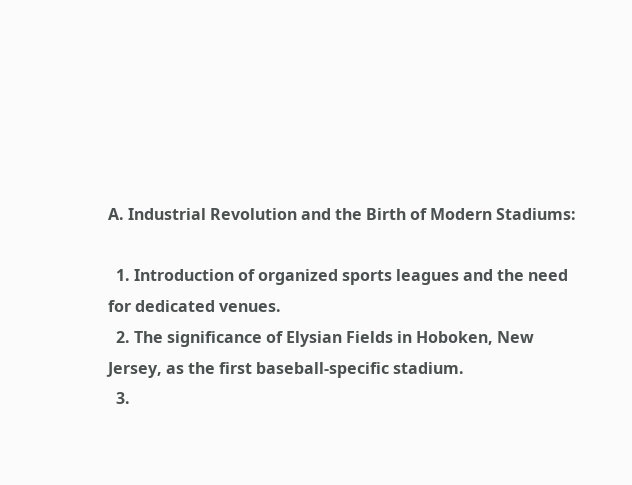A. Industrial Revolution and the Birth of Modern Stadiums:

  1. Introduction of organized sports leagues and the need for dedicated venues.
  2. The significance of Elysian Fields in Hoboken, New Jersey, as the first baseball-specific stadium.
  3.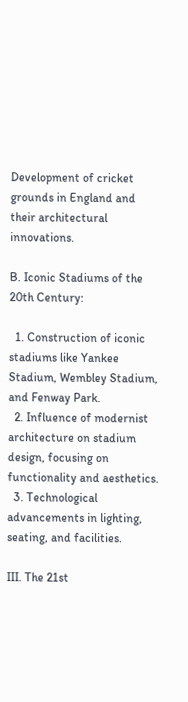Development of cricket grounds in England and their architectural innovations.

B. Iconic Stadiums of the 20th Century:

  1. Construction of iconic stadiums like Yankee Stadium, Wembley Stadium, and Fenway Park.
  2. Influence of modernist architecture on stadium design, focusing on functionality and aesthetics.
  3. Technological advancements in lighting, seating, and facilities.

III. The 21st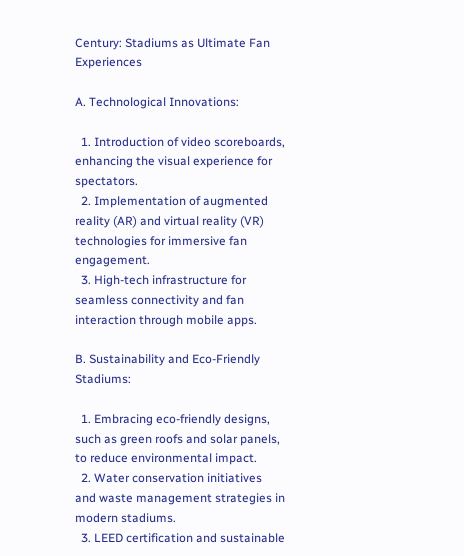Century: Stadiums as Ultimate Fan Experiences

A. Technological Innovations:

  1. Introduction of video scoreboards, enhancing the visual experience for spectators.
  2. Implementation of augmented reality (AR) and virtual reality (VR) technologies for immersive fan engagement.
  3. High-tech infrastructure for seamless connectivity and fan interaction through mobile apps.

B. Sustainability and Eco-Friendly Stadiums:

  1. Embracing eco-friendly designs, such as green roofs and solar panels, to reduce environmental impact.
  2. Water conservation initiatives and waste management strategies in modern stadiums.
  3. LEED certification and sustainable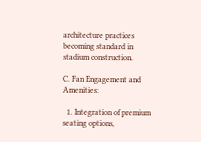architecture practices becoming standard in stadium construction.

C. Fan Engagement and Amenities:

  1. Integration of premium seating options,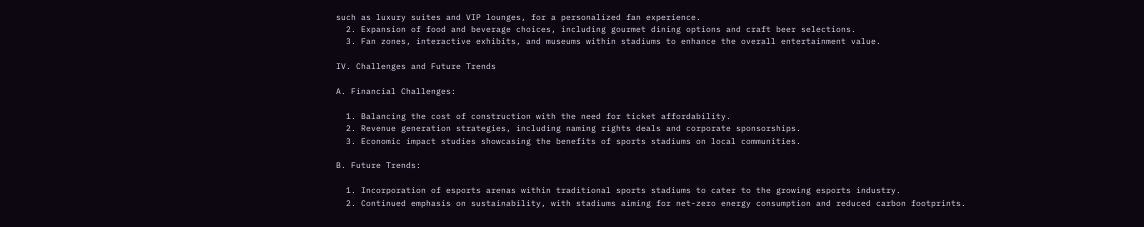such as luxury suites and VIP lounges, for a personalized fan experience.
  2. Expansion of food and beverage choices, including gourmet dining options and craft beer selections.
  3. Fan zones, interactive exhibits, and museums within stadiums to enhance the overall entertainment value.

IV. Challenges and Future Trends

A. Financial Challenges:

  1. Balancing the cost of construction with the need for ticket affordability.
  2. Revenue generation strategies, including naming rights deals and corporate sponsorships.
  3. Economic impact studies showcasing the benefits of sports stadiums on local communities.

B. Future Trends:

  1. Incorporation of esports arenas within traditional sports stadiums to cater to the growing esports industry.
  2. Continued emphasis on sustainability, with stadiums aiming for net-zero energy consumption and reduced carbon footprints.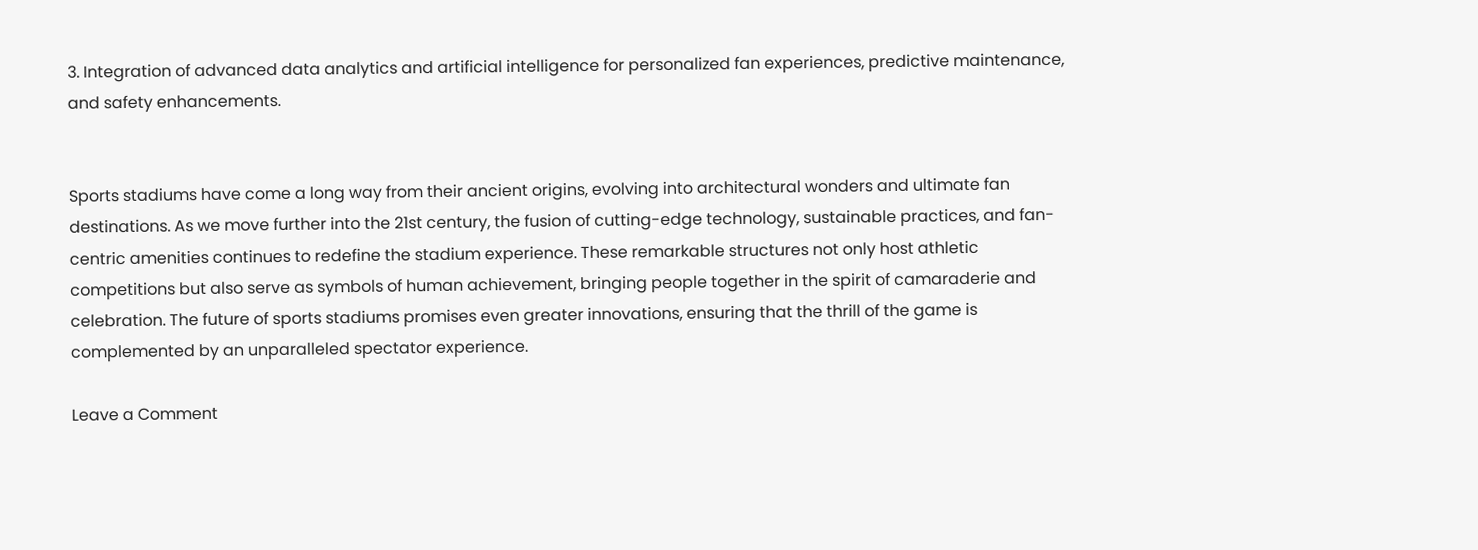3. Integration of advanced data analytics and artificial intelligence for personalized fan experiences, predictive maintenance, and safety enhancements.


Sports stadiums have come a long way from their ancient origins, evolving into architectural wonders and ultimate fan destinations. As we move further into the 21st century, the fusion of cutting-edge technology, sustainable practices, and fan-centric amenities continues to redefine the stadium experience. These remarkable structures not only host athletic competitions but also serve as symbols of human achievement, bringing people together in the spirit of camaraderie and celebration. The future of sports stadiums promises even greater innovations, ensuring that the thrill of the game is complemented by an unparalleled spectator experience.

Leave a Comment